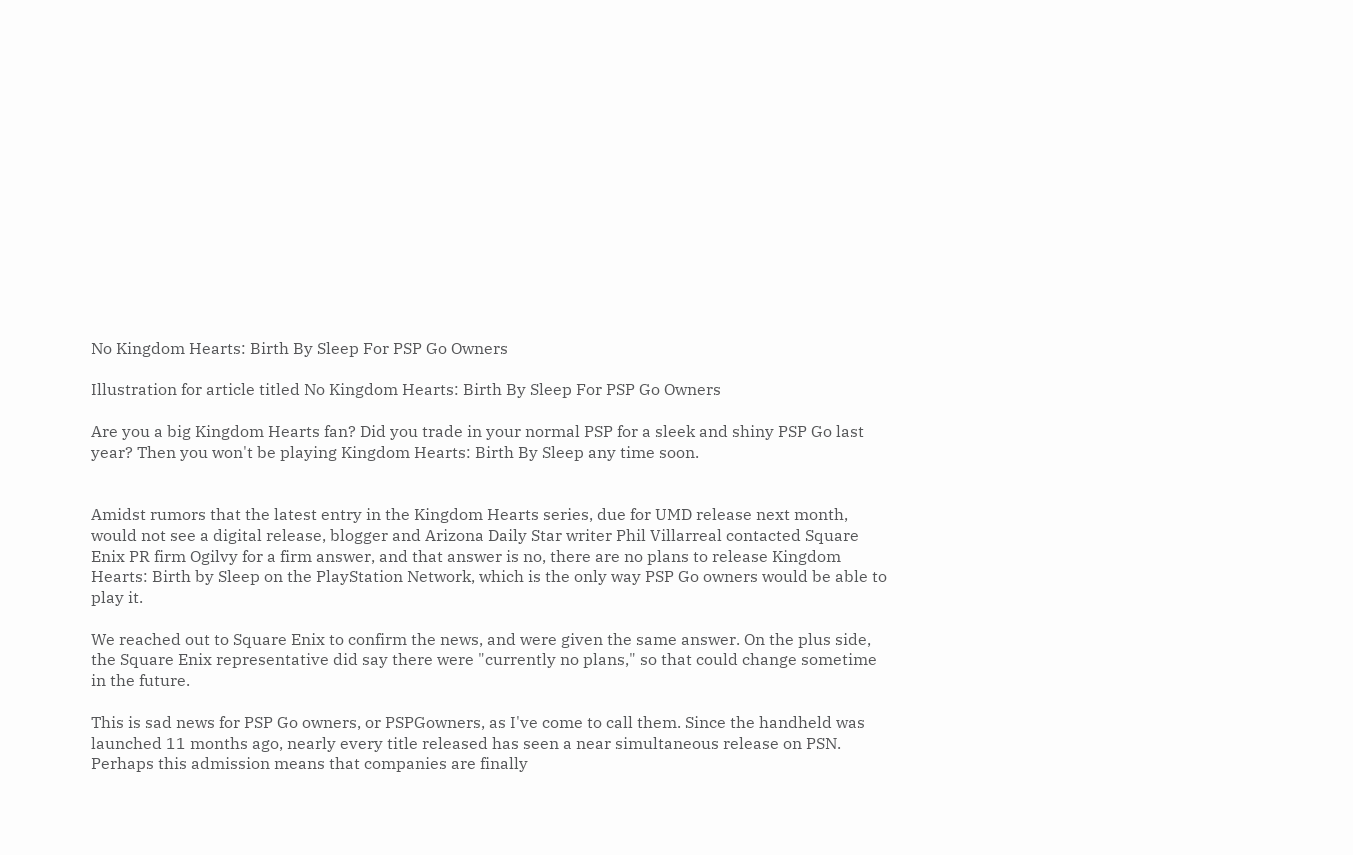No Kingdom Hearts: Birth By Sleep For PSP Go Owners

Illustration for article titled No Kingdom Hearts: Birth By Sleep For PSP Go Owners

Are you a big Kingdom Hearts fan? Did you trade in your normal PSP for a sleek and shiny PSP Go last year? Then you won't be playing Kingdom Hearts: Birth By Sleep any time soon.


Amidst rumors that the latest entry in the Kingdom Hearts series, due for UMD release next month, would not see a digital release, blogger and Arizona Daily Star writer Phil Villarreal contacted Square Enix PR firm Ogilvy for a firm answer, and that answer is no, there are no plans to release Kingdom Hearts: Birth by Sleep on the PlayStation Network, which is the only way PSP Go owners would be able to play it.

We reached out to Square Enix to confirm the news, and were given the same answer. On the plus side, the Square Enix representative did say there were "currently no plans," so that could change sometime in the future.

This is sad news for PSP Go owners, or PSPGowners, as I've come to call them. Since the handheld was launched 11 months ago, nearly every title released has seen a near simultaneous release on PSN. Perhaps this admission means that companies are finally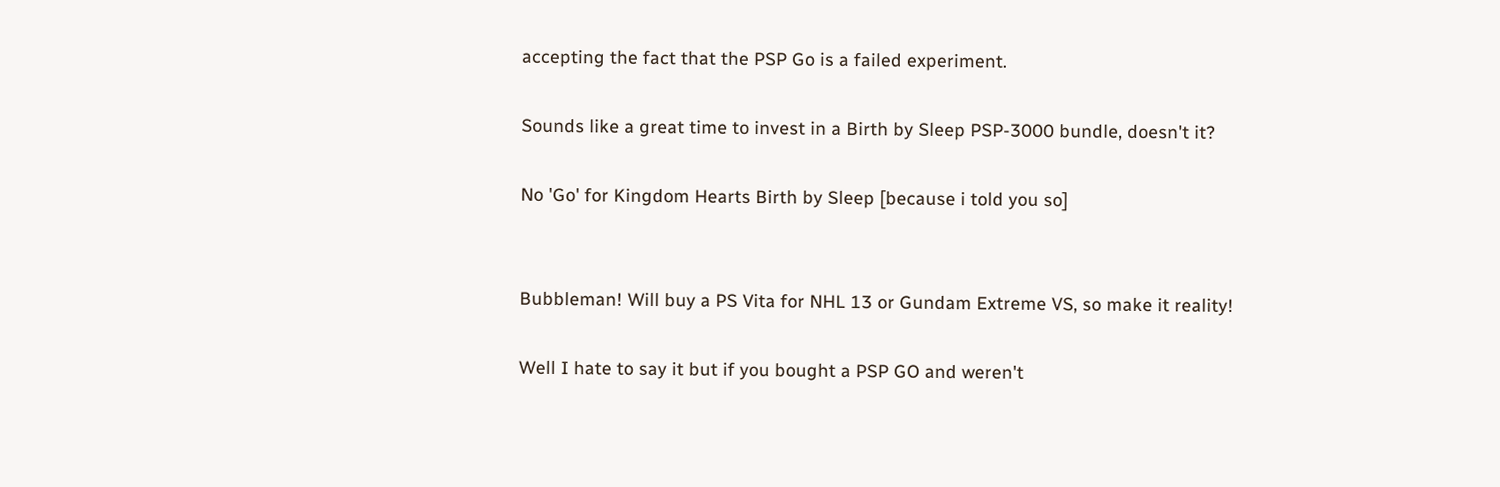accepting the fact that the PSP Go is a failed experiment.

Sounds like a great time to invest in a Birth by Sleep PSP-3000 bundle, doesn't it?

No 'Go' for Kingdom Hearts Birth by Sleep [because i told you so]


Bubbleman! Will buy a PS Vita for NHL 13 or Gundam Extreme VS, so make it reality!

Well I hate to say it but if you bought a PSP GO and weren't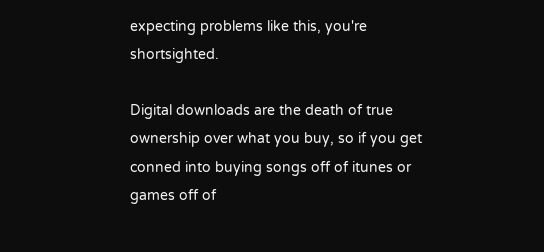expecting problems like this, you're shortsighted.

Digital downloads are the death of true ownership over what you buy, so if you get conned into buying songs off of itunes or games off of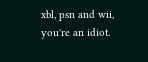xbl, psn and wii, you're an idiot.